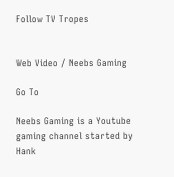Follow TV Tropes


Web Video / Neebs Gaming

Go To

Neebs Gaming is a Youtube gaming channel started by Hank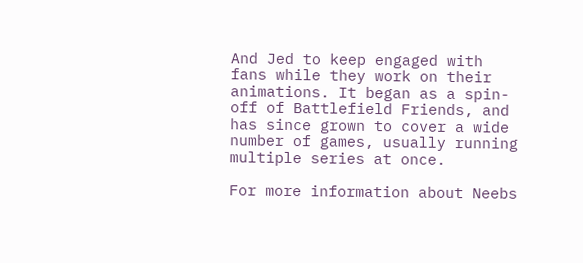And Jed to keep engaged with fans while they work on their animations. It began as a spin-off of Battlefield Friends, and has since grown to cover a wide number of games, usually running multiple series at once.

For more information about Neebs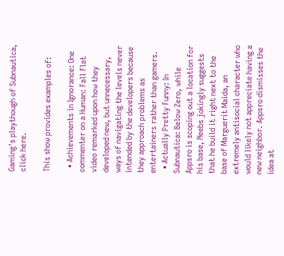Gaming's playthough of Subnautica, click here.

This show provides examples of:

  • Achievements in Ignorance: One commenter on a Human: Fall Flat video remarked upon how they developed new, but unnecessary, ways of navigating the levels never intended by the developers because they approach problems as entertainers rather than gamers.
  • Actually Pretty Funny: In Subnautica: Below Zero, while Appsro is scoping out a location for his base, Neebs jokingly suggests that he build it right next to the base of Marguerit Maida, an extremely antisocial character who would likely not appreciate having a new neighbor. Appsro dismisses the idea at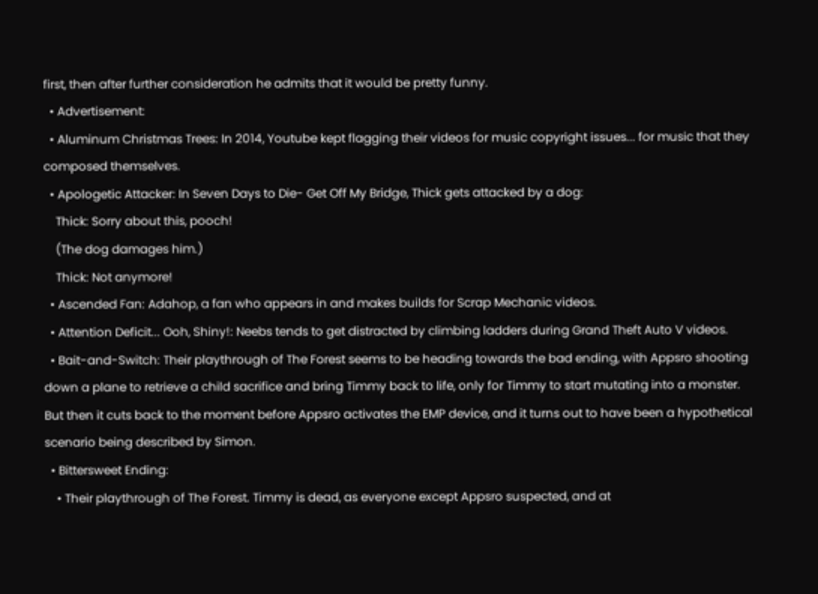first, then after further consideration he admits that it would be pretty funny.
  • Advertisement:
  • Aluminum Christmas Trees: In 2014, Youtube kept flagging their videos for music copyright issues... for music that they composed themselves.
  • Apologetic Attacker: In Seven Days to Die- Get Off My Bridge, Thick gets attacked by a dog:
    Thick: Sorry about this, pooch!
    (The dog damages him.)
    Thick: Not anymore!
  • Ascended Fan: Adahop, a fan who appears in and makes builds for Scrap Mechanic videos.
  • Attention Deficit... Ooh, Shiny!: Neebs tends to get distracted by climbing ladders during Grand Theft Auto V videos.
  • Bait-and-Switch: Their playthrough of The Forest seems to be heading towards the bad ending, with Appsro shooting down a plane to retrieve a child sacrifice and bring Timmy back to life, only for Timmy to start mutating into a monster. But then it cuts back to the moment before Appsro activates the EMP device, and it turns out to have been a hypothetical scenario being described by Simon.
  • Bittersweet Ending:
    • Their playthrough of The Forest. Timmy is dead, as everyone except Appsro suspected, and at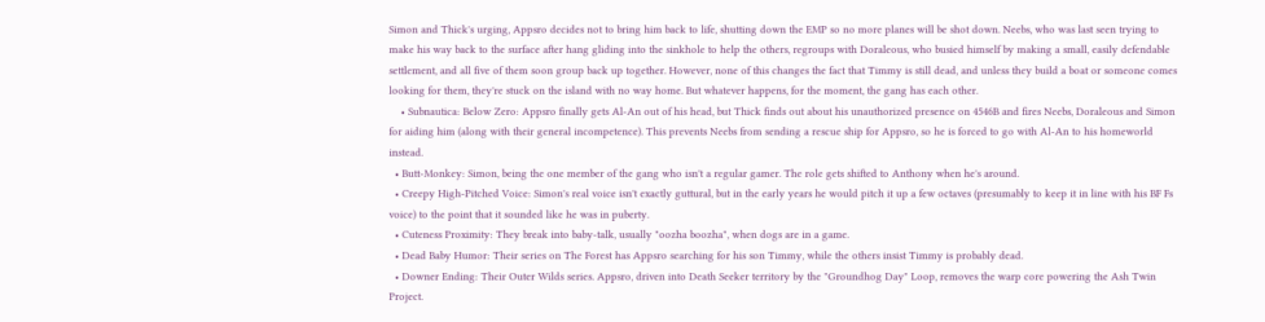Simon and Thick's urging, Appsro decides not to bring him back to life, shutting down the EMP so no more planes will be shot down. Neebs, who was last seen trying to make his way back to the surface after hang gliding into the sinkhole to help the others, regroups with Doraleous, who busied himself by making a small, easily defendable settlement, and all five of them soon group back up together. However, none of this changes the fact that Timmy is still dead, and unless they build a boat or someone comes looking for them, they're stuck on the island with no way home. But whatever happens, for the moment, the gang has each other.
    • Subnautica: Below Zero: Appsro finally gets Al-An out of his head, but Thick finds out about his unauthorized presence on 4546B and fires Neebs, Doraleous and Simon for aiding him (along with their general incompetence). This prevents Neebs from sending a rescue ship for Appsro, so he is forced to go with Al-An to his homeworld instead.
  • Butt-Monkey: Simon, being the one member of the gang who isn't a regular gamer. The role gets shifted to Anthony when he's around.
  • Creepy High-Pitched Voice: Simon's real voice isn't exactly guttural, but in the early years he would pitch it up a few octaves (presumably to keep it in line with his BF Fs voice) to the point that it sounded like he was in puberty.
  • Cuteness Proximity: They break into baby-talk, usually "oozha boozha", when dogs are in a game.
  • Dead Baby Humor: Their series on The Forest has Appsro searching for his son Timmy, while the others insist Timmy is probably dead.
  • Downer Ending: Their Outer Wilds series. Appsro, driven into Death Seeker territory by the "Groundhog Day" Loop, removes the warp core powering the Ash Twin Project.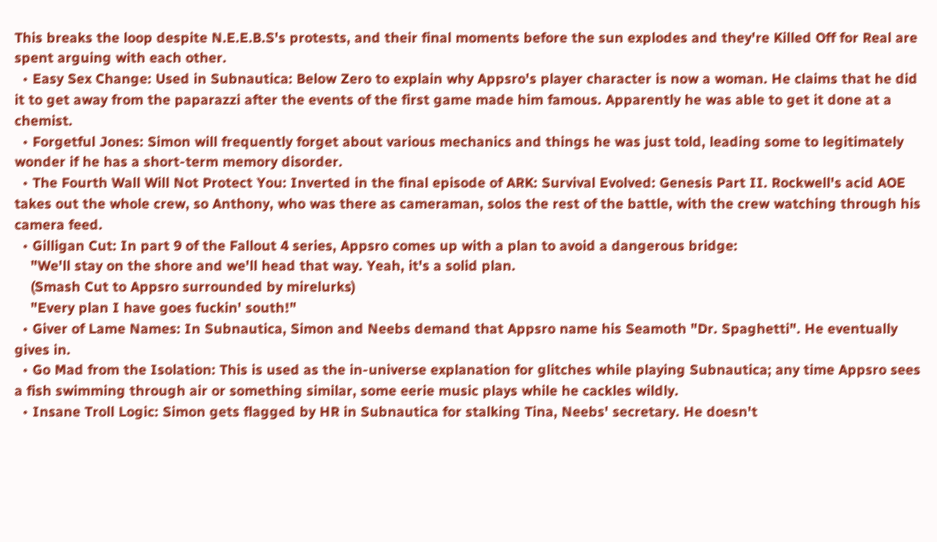This breaks the loop despite N.E.E.B.S's protests, and their final moments before the sun explodes and they're Killed Off for Real are spent arguing with each other.
  • Easy Sex Change: Used in Subnautica: Below Zero to explain why Appsro's player character is now a woman. He claims that he did it to get away from the paparazzi after the events of the first game made him famous. Apparently he was able to get it done at a chemist.
  • Forgetful Jones: Simon will frequently forget about various mechanics and things he was just told, leading some to legitimately wonder if he has a short-term memory disorder.
  • The Fourth Wall Will Not Protect You: Inverted in the final episode of ARK: Survival Evolved: Genesis Part II. Rockwell's acid AOE takes out the whole crew, so Anthony, who was there as cameraman, solos the rest of the battle, with the crew watching through his camera feed.
  • Gilligan Cut: In part 9 of the Fallout 4 series, Appsro comes up with a plan to avoid a dangerous bridge:
    "We'll stay on the shore and we'll head that way. Yeah, it's a solid plan.
    (Smash Cut to Appsro surrounded by mirelurks)
    "Every plan I have goes fuckin' south!"
  • Giver of Lame Names: In Subnautica, Simon and Neebs demand that Appsro name his Seamoth "Dr. Spaghetti". He eventually gives in.
  • Go Mad from the Isolation: This is used as the in-universe explanation for glitches while playing Subnautica; any time Appsro sees a fish swimming through air or something similar, some eerie music plays while he cackles wildly.
  • Insane Troll Logic: Simon gets flagged by HR in Subnautica for stalking Tina, Neebs' secretary. He doesn't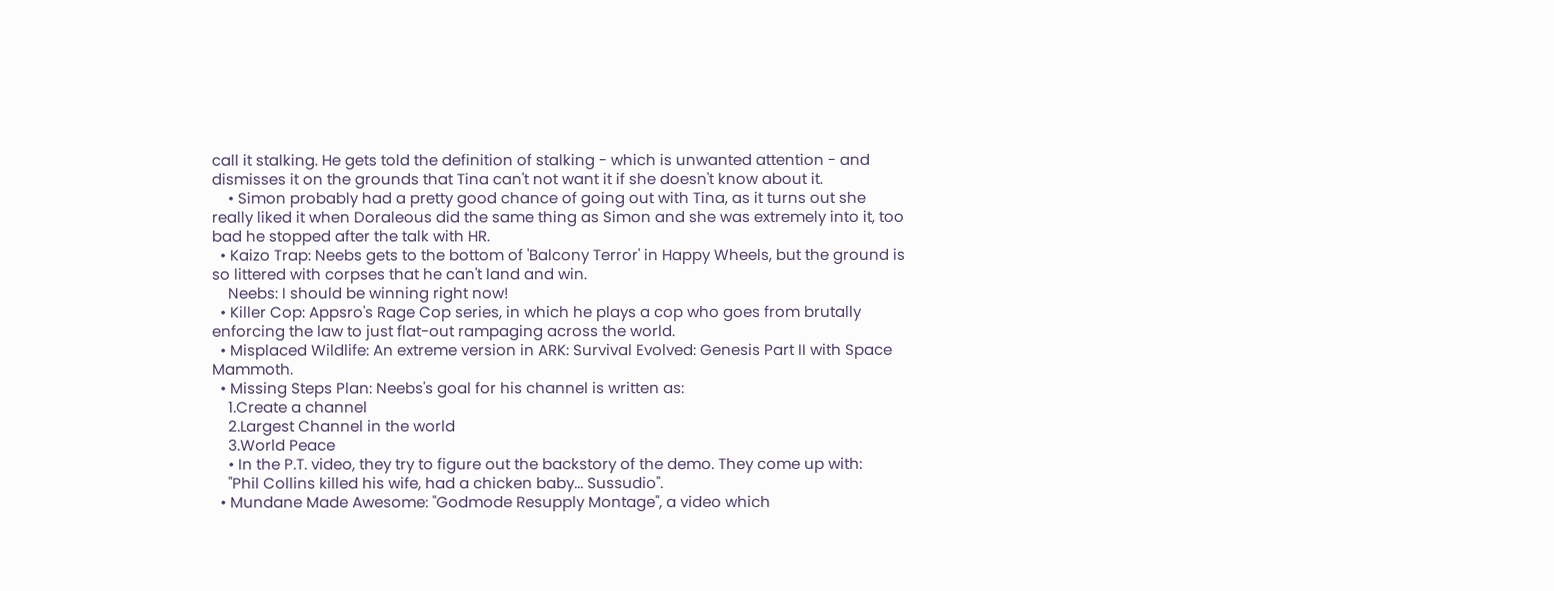call it stalking. He gets told the definition of stalking - which is unwanted attention - and dismisses it on the grounds that Tina can't not want it if she doesn't know about it.
    • Simon probably had a pretty good chance of going out with Tina, as it turns out she really liked it when Doraleous did the same thing as Simon and she was extremely into it, too bad he stopped after the talk with HR.
  • Kaizo Trap: Neebs gets to the bottom of 'Balcony Terror' in Happy Wheels, but the ground is so littered with corpses that he can't land and win.
    Neebs: I should be winning right now!
  • Killer Cop: Appsro's Rage Cop series, in which he plays a cop who goes from brutally enforcing the law to just flat-out rampaging across the world.
  • Misplaced Wildlife: An extreme version in ARK: Survival Evolved: Genesis Part II with Space Mammoth.
  • Missing Steps Plan: Neebs's goal for his channel is written as:
    1.Create a channel
    2.Largest Channel in the world
    3.World Peace
    • In the P.T. video, they try to figure out the backstory of the demo. They come up with:
    "Phil Collins killed his wife, had a chicken baby... Sussudio".
  • Mundane Made Awesome: "Godmode Resupply Montage", a video which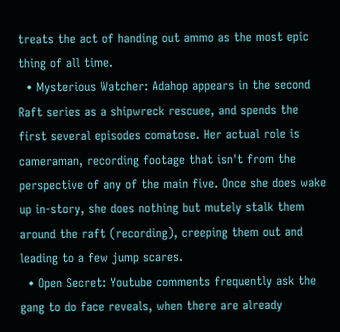treats the act of handing out ammo as the most epic thing of all time.
  • Mysterious Watcher: Adahop appears in the second Raft series as a shipwreck rescuee, and spends the first several episodes comatose. Her actual role is cameraman, recording footage that isn't from the perspective of any of the main five. Once she does wake up in-story, she does nothing but mutely stalk them around the raft (recording), creeping them out and leading to a few jump scares.
  • Open Secret: Youtube comments frequently ask the gang to do face reveals, when there are already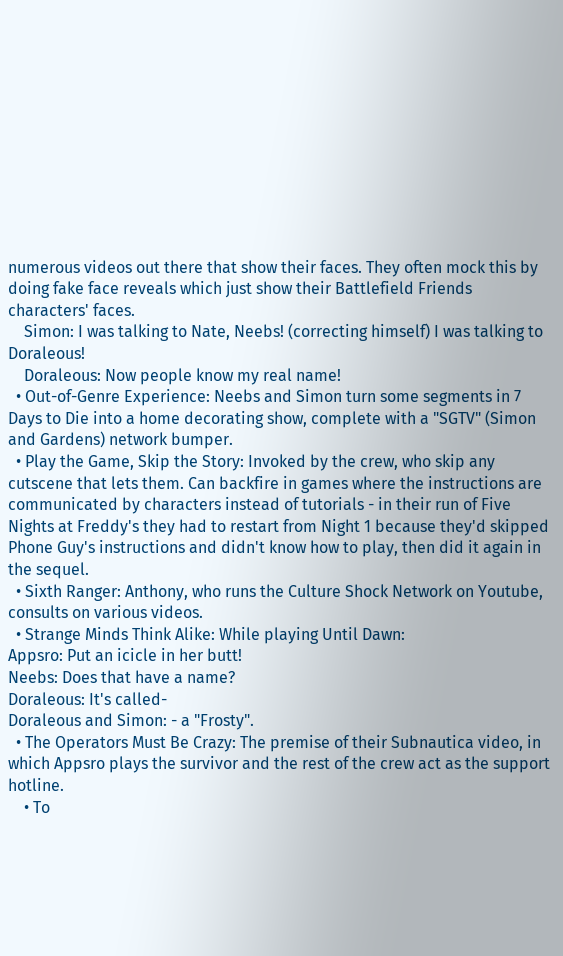numerous videos out there that show their faces. They often mock this by doing fake face reveals which just show their Battlefield Friends characters' faces.
    Simon: I was talking to Nate, Neebs! (correcting himself) I was talking to Doraleous!
    Doraleous: Now people know my real name!
  • Out-of-Genre Experience: Neebs and Simon turn some segments in 7 Days to Die into a home decorating show, complete with a "SGTV" (Simon and Gardens) network bumper.
  • Play the Game, Skip the Story: Invoked by the crew, who skip any cutscene that lets them. Can backfire in games where the instructions are communicated by characters instead of tutorials - in their run of Five Nights at Freddy's they had to restart from Night 1 because they'd skipped Phone Guy's instructions and didn't know how to play, then did it again in the sequel.
  • Sixth Ranger: Anthony, who runs the Culture Shock Network on Youtube, consults on various videos.
  • Strange Minds Think Alike: While playing Until Dawn:
Appsro: Put an icicle in her butt!
Neebs: Does that have a name?
Doraleous: It's called-
Doraleous and Simon: - a "Frosty".
  • The Operators Must Be Crazy: The premise of their Subnautica video, in which Appsro plays the survivor and the rest of the crew act as the support hotline.
    • To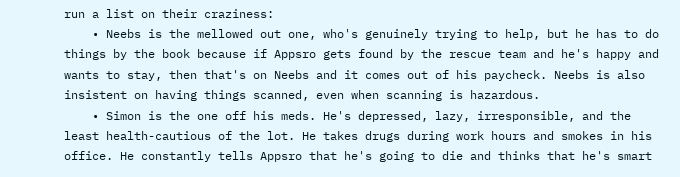run a list on their craziness:
    • Neebs is the mellowed out one, who's genuinely trying to help, but he has to do things by the book because if Appsro gets found by the rescue team and he's happy and wants to stay, then that's on Neebs and it comes out of his paycheck. Neebs is also insistent on having things scanned, even when scanning is hazardous.
    • Simon is the one off his meds. He's depressed, lazy, irresponsible, and the least health-cautious of the lot. He takes drugs during work hours and smokes in his office. He constantly tells Appsro that he's going to die and thinks that he's smart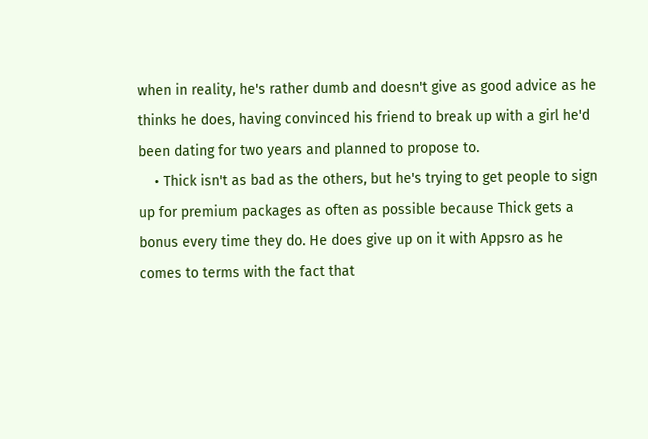when in reality, he's rather dumb and doesn't give as good advice as he thinks he does, having convinced his friend to break up with a girl he'd been dating for two years and planned to propose to.
    • Thick isn't as bad as the others, but he's trying to get people to sign up for premium packages as often as possible because Thick gets a bonus every time they do. He does give up on it with Appsro as he comes to terms with the fact that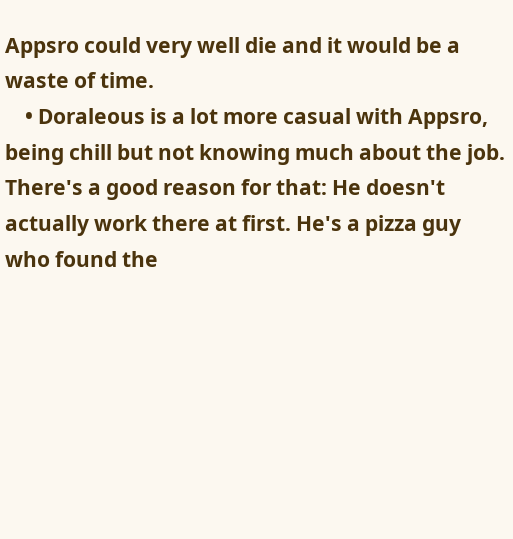Appsro could very well die and it would be a waste of time.
    • Doraleous is a lot more casual with Appsro, being chill but not knowing much about the job. There's a good reason for that: He doesn't actually work there at first. He's a pizza guy who found the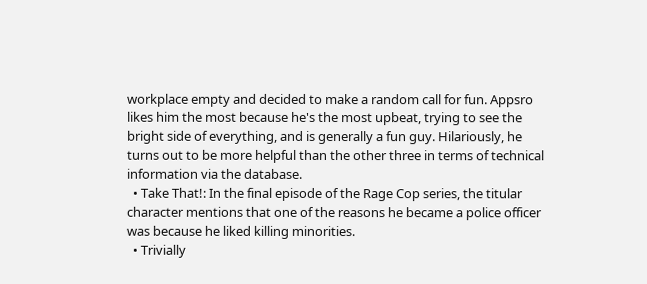workplace empty and decided to make a random call for fun. Appsro likes him the most because he's the most upbeat, trying to see the bright side of everything, and is generally a fun guy. Hilariously, he turns out to be more helpful than the other three in terms of technical information via the database.
  • Take That!: In the final episode of the Rage Cop series, the titular character mentions that one of the reasons he became a police officer was because he liked killing minorities.
  • Trivially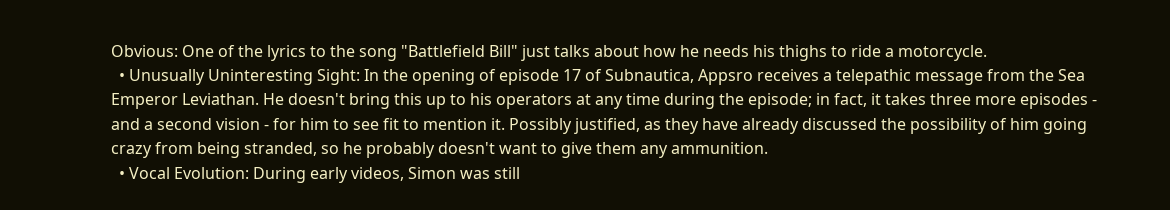Obvious: One of the lyrics to the song "Battlefield Bill" just talks about how he needs his thighs to ride a motorcycle.
  • Unusually Uninteresting Sight: In the opening of episode 17 of Subnautica, Appsro receives a telepathic message from the Sea Emperor Leviathan. He doesn't bring this up to his operators at any time during the episode; in fact, it takes three more episodes - and a second vision - for him to see fit to mention it. Possibly justified, as they have already discussed the possibility of him going crazy from being stranded, so he probably doesn't want to give them any ammunition.
  • Vocal Evolution: During early videos, Simon was still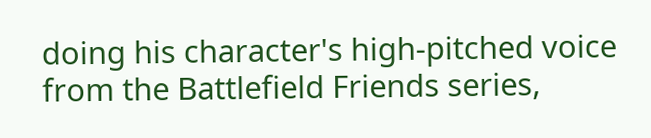doing his character's high-pitched voice from the Battlefield Friends series,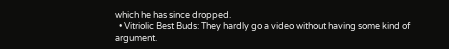which he has since dropped.
  • Vitriolic Best Buds: They hardly go a video without having some kind of argument.